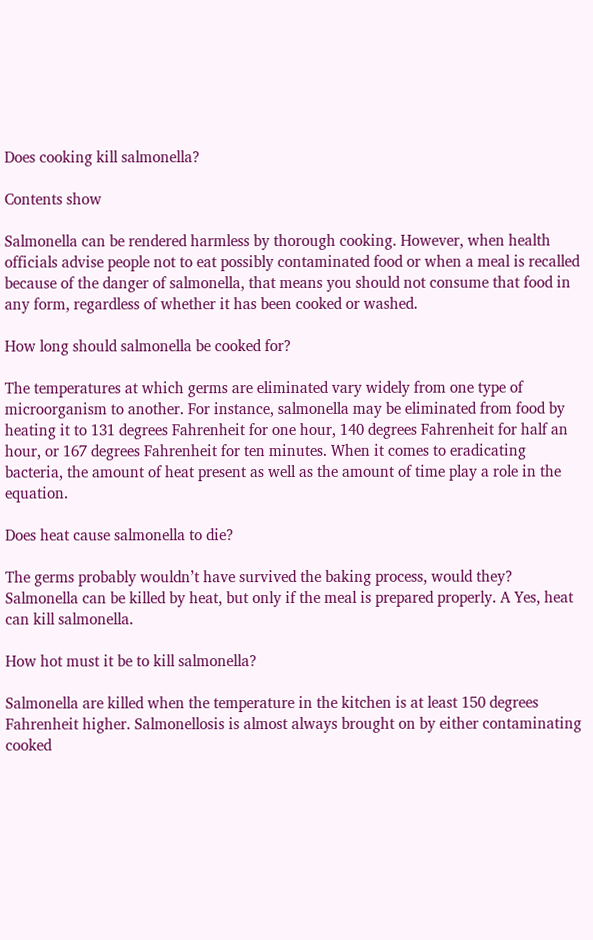Does cooking kill salmonella?

Contents show

Salmonella can be rendered harmless by thorough cooking. However, when health officials advise people not to eat possibly contaminated food or when a meal is recalled because of the danger of salmonella, that means you should not consume that food in any form, regardless of whether it has been cooked or washed.

How long should salmonella be cooked for?

The temperatures at which germs are eliminated vary widely from one type of microorganism to another. For instance, salmonella may be eliminated from food by heating it to 131 degrees Fahrenheit for one hour, 140 degrees Fahrenheit for half an hour, or 167 degrees Fahrenheit for ten minutes. When it comes to eradicating bacteria, the amount of heat present as well as the amount of time play a role in the equation.

Does heat cause salmonella to die?

The germs probably wouldn’t have survived the baking process, would they? Salmonella can be killed by heat, but only if the meal is prepared properly. A Yes, heat can kill salmonella.

How hot must it be to kill salmonella?

Salmonella are killed when the temperature in the kitchen is at least 150 degrees Fahrenheit higher. Salmonellosis is almost always brought on by either contaminating cooked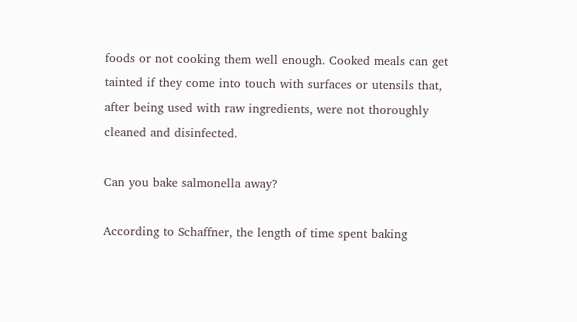foods or not cooking them well enough. Cooked meals can get tainted if they come into touch with surfaces or utensils that, after being used with raw ingredients, were not thoroughly cleaned and disinfected.

Can you bake salmonella away?

According to Schaffner, the length of time spent baking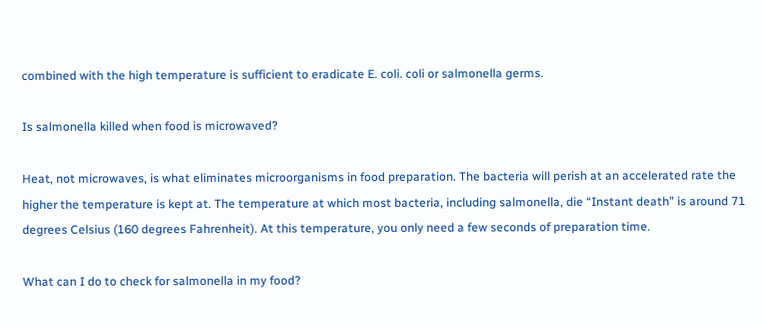combined with the high temperature is sufficient to eradicate E. coli. coli or salmonella germs.

Is salmonella killed when food is microwaved?

Heat, not microwaves, is what eliminates microorganisms in food preparation. The bacteria will perish at an accelerated rate the higher the temperature is kept at. The temperature at which most bacteria, including salmonella, die “Instant death” is around 71 degrees Celsius (160 degrees Fahrenheit). At this temperature, you only need a few seconds of preparation time.

What can I do to check for salmonella in my food?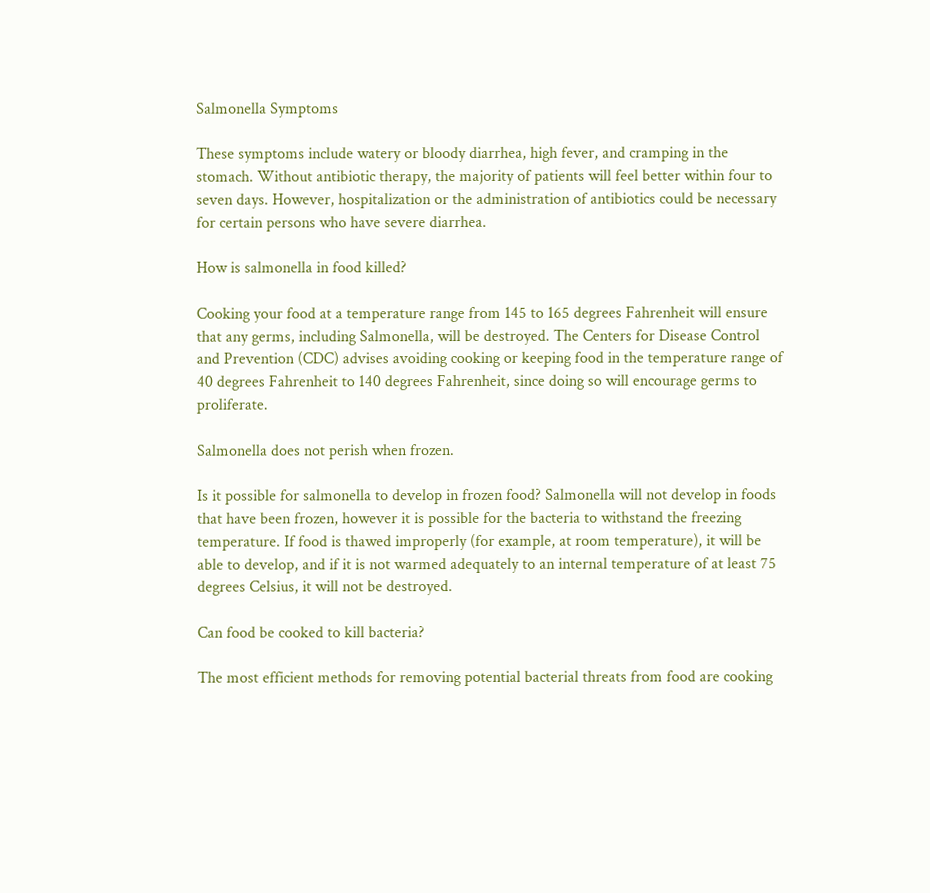Salmonella Symptoms

These symptoms include watery or bloody diarrhea, high fever, and cramping in the stomach. Without antibiotic therapy, the majority of patients will feel better within four to seven days. However, hospitalization or the administration of antibiotics could be necessary for certain persons who have severe diarrhea.

How is salmonella in food killed?

Cooking your food at a temperature range from 145 to 165 degrees Fahrenheit will ensure that any germs, including Salmonella, will be destroyed. The Centers for Disease Control and Prevention (CDC) advises avoiding cooking or keeping food in the temperature range of 40 degrees Fahrenheit to 140 degrees Fahrenheit, since doing so will encourage germs to proliferate.

Salmonella does not perish when frozen.

Is it possible for salmonella to develop in frozen food? Salmonella will not develop in foods that have been frozen, however it is possible for the bacteria to withstand the freezing temperature. If food is thawed improperly (for example, at room temperature), it will be able to develop, and if it is not warmed adequately to an internal temperature of at least 75 degrees Celsius, it will not be destroyed.

Can food be cooked to kill bacteria?

The most efficient methods for removing potential bacterial threats from food are cooking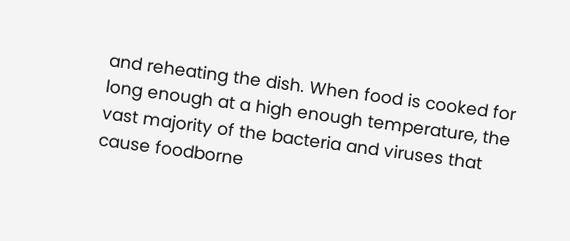and reheating the dish. When food is cooked for long enough at a high enough temperature, the vast majority of the bacteria and viruses that cause foodborne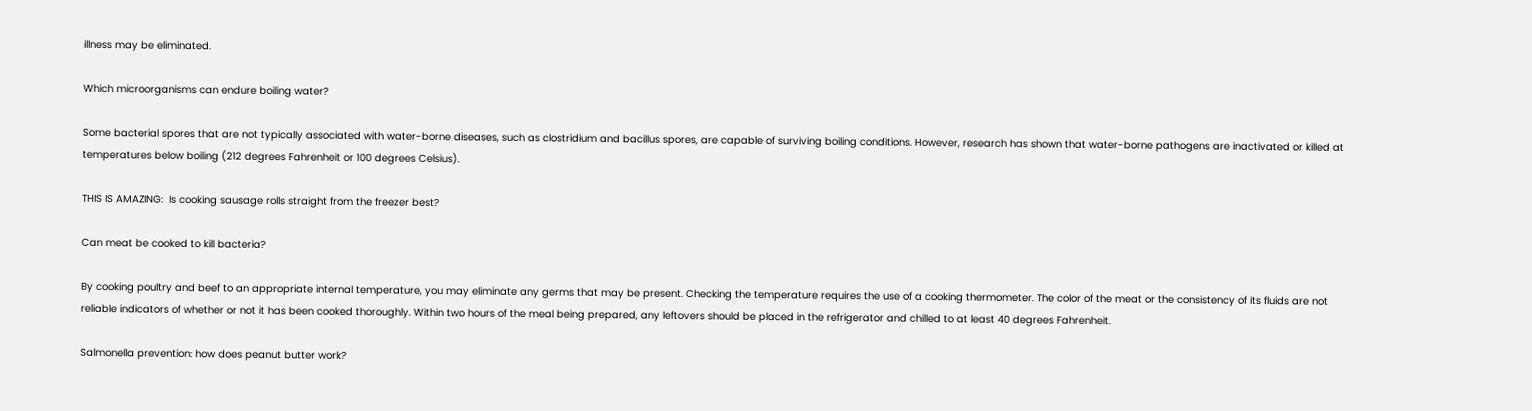illness may be eliminated.

Which microorganisms can endure boiling water?

Some bacterial spores that are not typically associated with water-borne diseases, such as clostridium and bacillus spores, are capable of surviving boiling conditions. However, research has shown that water-borne pathogens are inactivated or killed at temperatures below boiling (212 degrees Fahrenheit or 100 degrees Celsius).

THIS IS AMAZING:  Is cooking sausage rolls straight from the freezer best?

Can meat be cooked to kill bacteria?

By cooking poultry and beef to an appropriate internal temperature, you may eliminate any germs that may be present. Checking the temperature requires the use of a cooking thermometer. The color of the meat or the consistency of its fluids are not reliable indicators of whether or not it has been cooked thoroughly. Within two hours of the meal being prepared, any leftovers should be placed in the refrigerator and chilled to at least 40 degrees Fahrenheit.

Salmonella prevention: how does peanut butter work?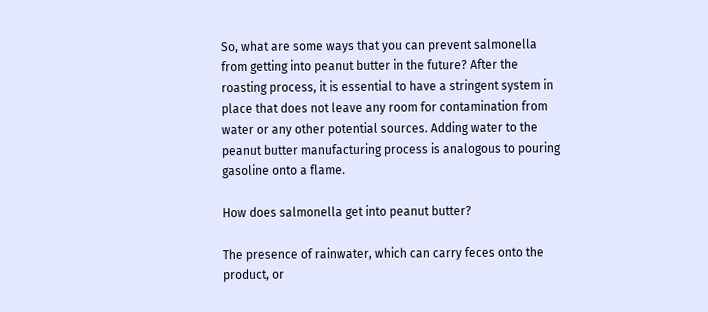So, what are some ways that you can prevent salmonella from getting into peanut butter in the future? After the roasting process, it is essential to have a stringent system in place that does not leave any room for contamination from water or any other potential sources. Adding water to the peanut butter manufacturing process is analogous to pouring gasoline onto a flame.

How does salmonella get into peanut butter?

The presence of rainwater, which can carry feces onto the product, or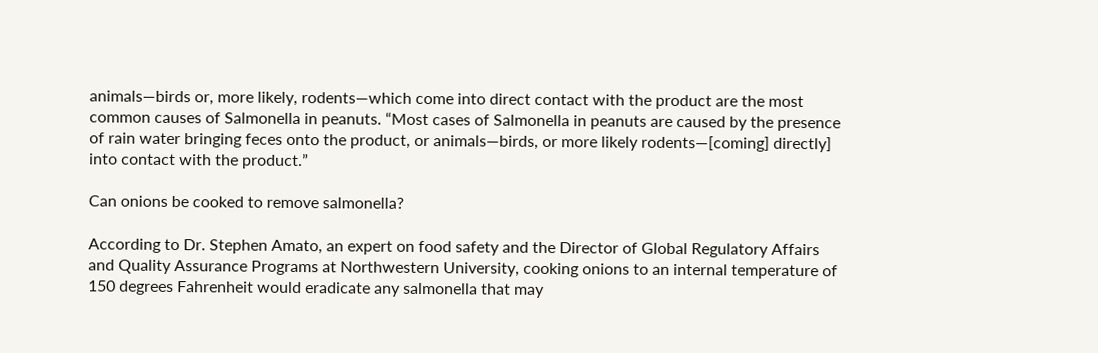animals—birds or, more likely, rodents—which come into direct contact with the product are the most common causes of Salmonella in peanuts. “Most cases of Salmonella in peanuts are caused by the presence of rain water bringing feces onto the product, or animals—birds, or more likely rodents—[coming] directly] into contact with the product.”

Can onions be cooked to remove salmonella?

According to Dr. Stephen Amato, an expert on food safety and the Director of Global Regulatory Affairs and Quality Assurance Programs at Northwestern University, cooking onions to an internal temperature of 150 degrees Fahrenheit would eradicate any salmonella that may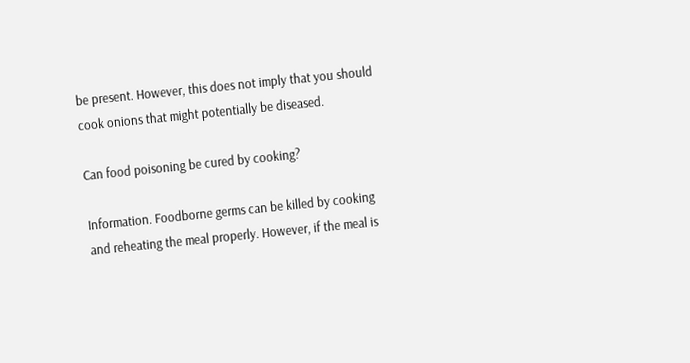be present. However, this does not imply that you should cook onions that might potentially be diseased.

Can food poisoning be cured by cooking?

Information. Foodborne germs can be killed by cooking and reheating the meal properly. However, if the meal is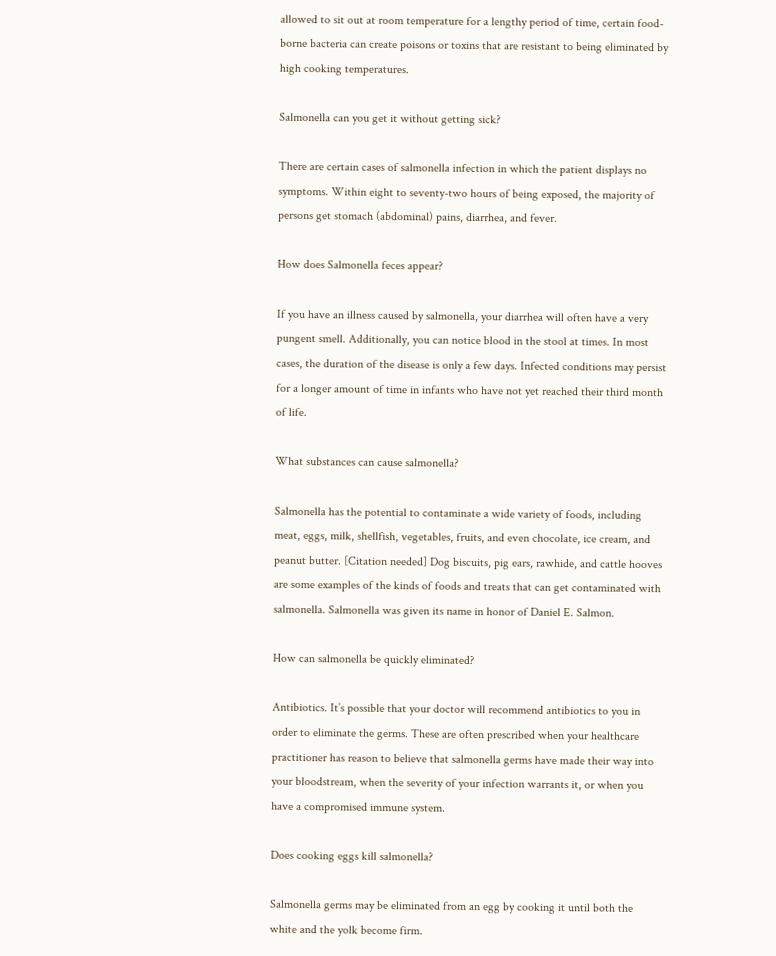allowed to sit out at room temperature for a lengthy period of time, certain food-borne bacteria can create poisons or toxins that are resistant to being eliminated by high cooking temperatures.

Salmonella can you get it without getting sick?

There are certain cases of salmonella infection in which the patient displays no symptoms. Within eight to seventy-two hours of being exposed, the majority of persons get stomach (abdominal) pains, diarrhea, and fever.

How does Salmonella feces appear?

If you have an illness caused by salmonella, your diarrhea will often have a very pungent smell. Additionally, you can notice blood in the stool at times. In most cases, the duration of the disease is only a few days. Infected conditions may persist for a longer amount of time in infants who have not yet reached their third month of life.

What substances can cause salmonella?

Salmonella has the potential to contaminate a wide variety of foods, including meat, eggs, milk, shellfish, vegetables, fruits, and even chocolate, ice cream, and peanut butter. [Citation needed] Dog biscuits, pig ears, rawhide, and cattle hooves are some examples of the kinds of foods and treats that can get contaminated with salmonella. Salmonella was given its name in honor of Daniel E. Salmon.

How can salmonella be quickly eliminated?

Antibiotics. It’s possible that your doctor will recommend antibiotics to you in order to eliminate the germs. These are often prescribed when your healthcare practitioner has reason to believe that salmonella germs have made their way into your bloodstream, when the severity of your infection warrants it, or when you have a compromised immune system.

Does cooking eggs kill salmonella?

Salmonella germs may be eliminated from an egg by cooking it until both the white and the yolk become firm.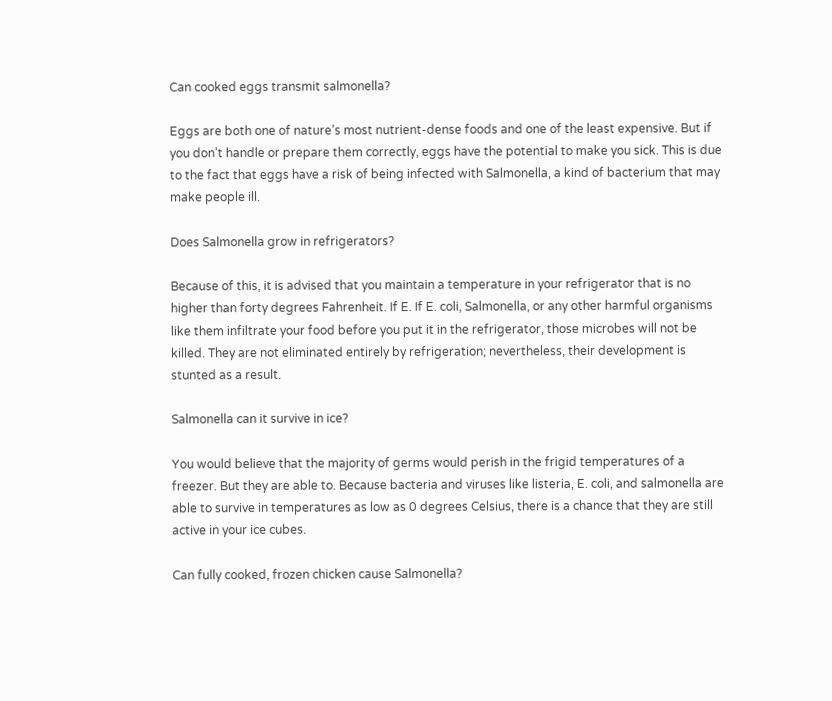Can cooked eggs transmit salmonella?

Eggs are both one of nature’s most nutrient-dense foods and one of the least expensive. But if you don’t handle or prepare them correctly, eggs have the potential to make you sick. This is due to the fact that eggs have a risk of being infected with Salmonella, a kind of bacterium that may make people ill.

Does Salmonella grow in refrigerators?

Because of this, it is advised that you maintain a temperature in your refrigerator that is no higher than forty degrees Fahrenheit. If E. If E. coli, Salmonella, or any other harmful organisms like them infiltrate your food before you put it in the refrigerator, those microbes will not be killed. They are not eliminated entirely by refrigeration; nevertheless, their development is stunted as a result.

Salmonella can it survive in ice?

You would believe that the majority of germs would perish in the frigid temperatures of a freezer. But they are able to. Because bacteria and viruses like listeria, E. coli, and salmonella are able to survive in temperatures as low as 0 degrees Celsius, there is a chance that they are still active in your ice cubes.

Can fully cooked, frozen chicken cause Salmonella?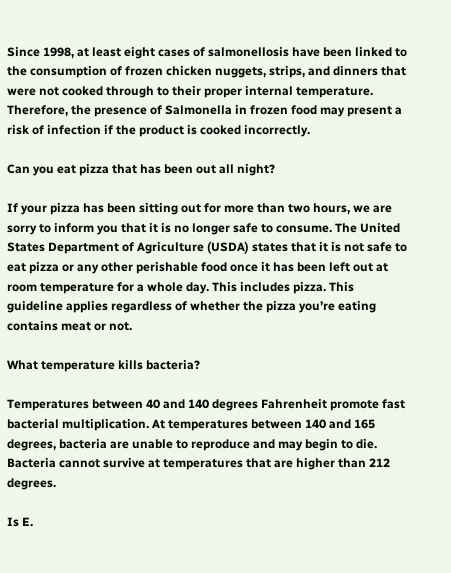Since 1998, at least eight cases of salmonellosis have been linked to the consumption of frozen chicken nuggets, strips, and dinners that were not cooked through to their proper internal temperature. Therefore, the presence of Salmonella in frozen food may present a risk of infection if the product is cooked incorrectly.

Can you eat pizza that has been out all night?

If your pizza has been sitting out for more than two hours, we are sorry to inform you that it is no longer safe to consume. The United States Department of Agriculture (USDA) states that it is not safe to eat pizza or any other perishable food once it has been left out at room temperature for a whole day. This includes pizza. This guideline applies regardless of whether the pizza you’re eating contains meat or not.

What temperature kills bacteria?

Temperatures between 40 and 140 degrees Fahrenheit promote fast bacterial multiplication. At temperatures between 140 and 165 degrees, bacteria are unable to reproduce and may begin to die. Bacteria cannot survive at temperatures that are higher than 212 degrees.

Is E.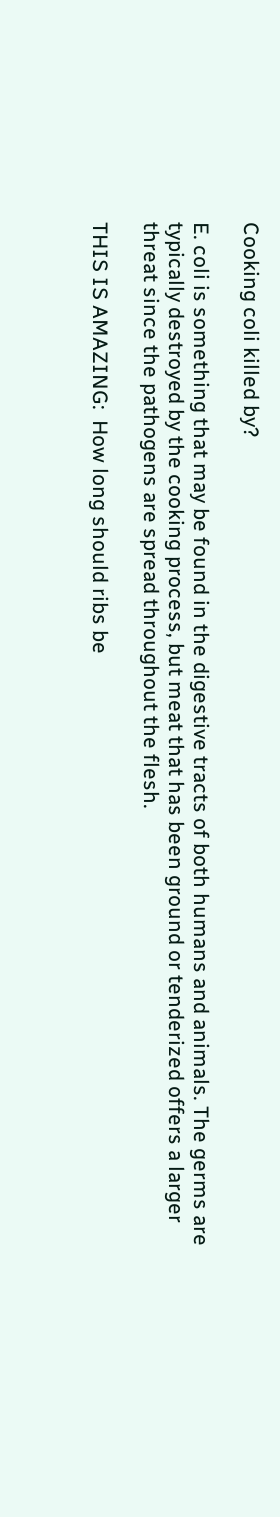Cooking coli killed by?

E. coli is something that may be found in the digestive tracts of both humans and animals. The germs are typically destroyed by the cooking process, but meat that has been ground or tenderized offers a larger threat since the pathogens are spread throughout the flesh.

THIS IS AMAZING:  How long should ribs be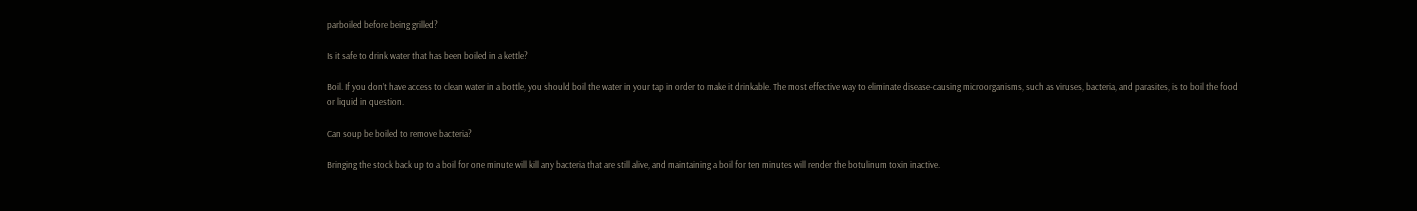parboiled before being grilled?

Is it safe to drink water that has been boiled in a kettle?

Boil. If you don’t have access to clean water in a bottle, you should boil the water in your tap in order to make it drinkable. The most effective way to eliminate disease-causing microorganisms, such as viruses, bacteria, and parasites, is to boil the food or liquid in question.

Can soup be boiled to remove bacteria?

Bringing the stock back up to a boil for one minute will kill any bacteria that are still alive, and maintaining a boil for ten minutes will render the botulinum toxin inactive.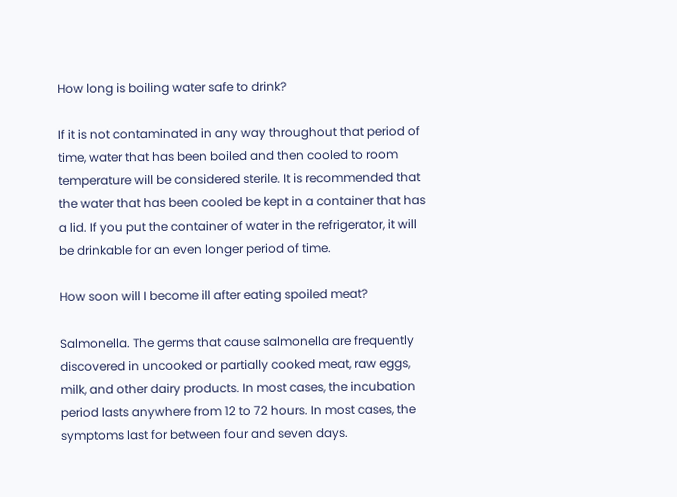How long is boiling water safe to drink?

If it is not contaminated in any way throughout that period of time, water that has been boiled and then cooled to room temperature will be considered sterile. It is recommended that the water that has been cooled be kept in a container that has a lid. If you put the container of water in the refrigerator, it will be drinkable for an even longer period of time.

How soon will I become ill after eating spoiled meat?

Salmonella. The germs that cause salmonella are frequently discovered in uncooked or partially cooked meat, raw eggs, milk, and other dairy products. In most cases, the incubation period lasts anywhere from 12 to 72 hours. In most cases, the symptoms last for between four and seven days.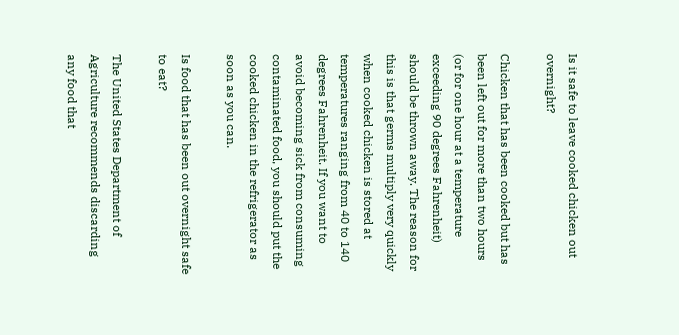Is it safe to leave cooked chicken out overnight?

Chicken that has been cooked but has been left out for more than two hours (or for one hour at a temperature exceeding 90 degrees Fahrenheit) should be thrown away. The reason for this is that germs multiply very quickly when cooked chicken is stored at temperatures ranging from 40 to 140 degrees Fahrenheit. If you want to avoid becoming sick from consuming contaminated food, you should put the cooked chicken in the refrigerator as soon as you can.

Is food that has been out overnight safe to eat?

The United States Department of Agriculture recommends discarding any food that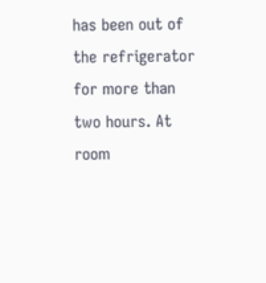has been out of the refrigerator for more than two hours. At room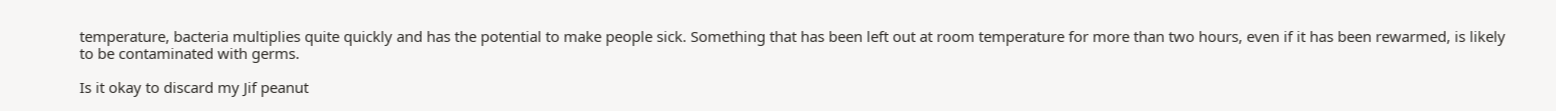temperature, bacteria multiplies quite quickly and has the potential to make people sick. Something that has been left out at room temperature for more than two hours, even if it has been rewarmed, is likely to be contaminated with germs.

Is it okay to discard my Jif peanut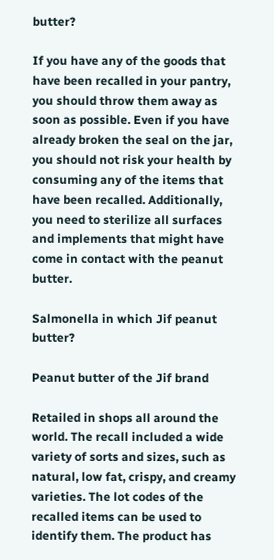butter?

If you have any of the goods that have been recalled in your pantry, you should throw them away as soon as possible. Even if you have already broken the seal on the jar, you should not risk your health by consuming any of the items that have been recalled. Additionally, you need to sterilize all surfaces and implements that might have come in contact with the peanut butter.

Salmonella in which Jif peanut butter?

Peanut butter of the Jif brand

Retailed in shops all around the world. The recall included a wide variety of sorts and sizes, such as natural, low fat, crispy, and creamy varieties. The lot codes of the recalled items can be used to identify them. The product has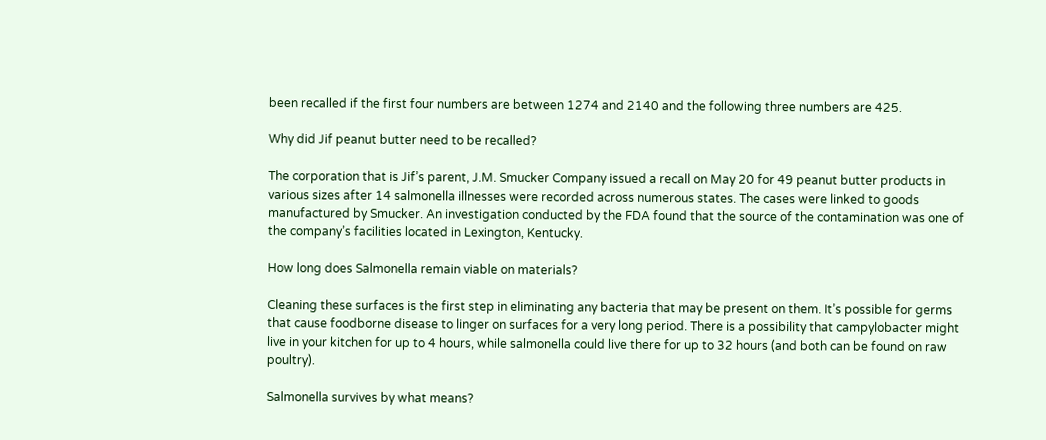been recalled if the first four numbers are between 1274 and 2140 and the following three numbers are 425.

Why did Jif peanut butter need to be recalled?

The corporation that is Jif’s parent, J.M. Smucker Company issued a recall on May 20 for 49 peanut butter products in various sizes after 14 salmonella illnesses were recorded across numerous states. The cases were linked to goods manufactured by Smucker. An investigation conducted by the FDA found that the source of the contamination was one of the company’s facilities located in Lexington, Kentucky.

How long does Salmonella remain viable on materials?

Cleaning these surfaces is the first step in eliminating any bacteria that may be present on them. It’s possible for germs that cause foodborne disease to linger on surfaces for a very long period. There is a possibility that campylobacter might live in your kitchen for up to 4 hours, while salmonella could live there for up to 32 hours (and both can be found on raw poultry).

Salmonella survives by what means?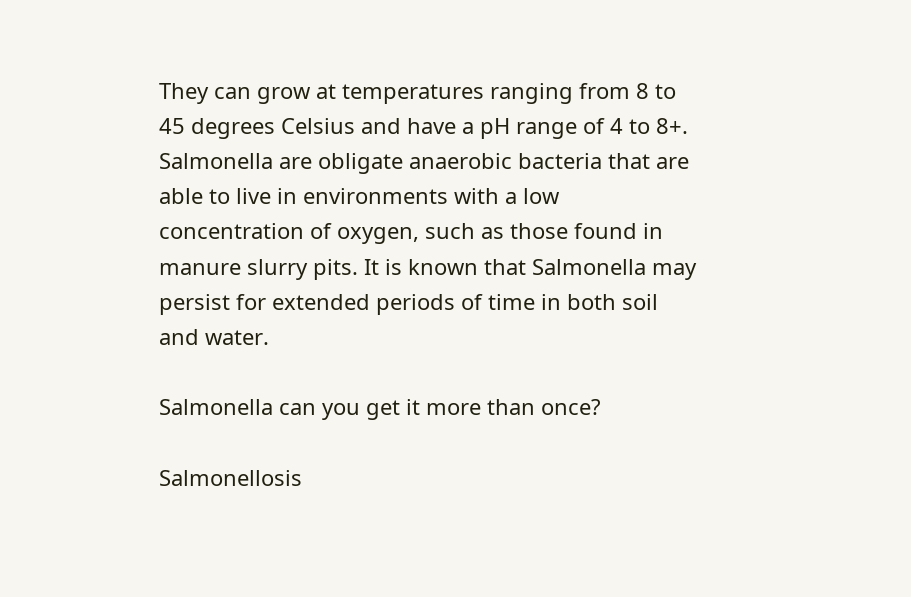They can grow at temperatures ranging from 8 to 45 degrees Celsius and have a pH range of 4 to 8+. Salmonella are obligate anaerobic bacteria that are able to live in environments with a low concentration of oxygen, such as those found in manure slurry pits. It is known that Salmonella may persist for extended periods of time in both soil and water.

Salmonella can you get it more than once?

Salmonellosis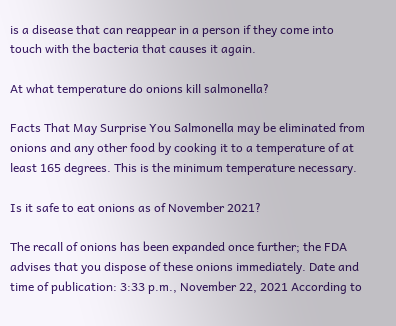is a disease that can reappear in a person if they come into touch with the bacteria that causes it again.

At what temperature do onions kill salmonella?

Facts That May Surprise You Salmonella may be eliminated from onions and any other food by cooking it to a temperature of at least 165 degrees. This is the minimum temperature necessary.

Is it safe to eat onions as of November 2021?

The recall of onions has been expanded once further; the FDA advises that you dispose of these onions immediately. Date and time of publication: 3:33 p.m., November 22, 2021 According to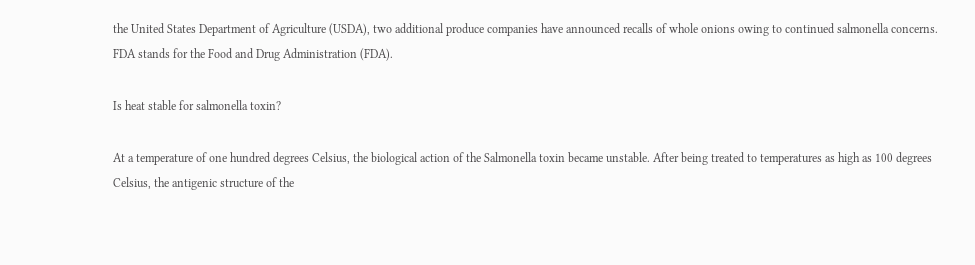the United States Department of Agriculture (USDA), two additional produce companies have announced recalls of whole onions owing to continued salmonella concerns. FDA stands for the Food and Drug Administration (FDA).

Is heat stable for salmonella toxin?

At a temperature of one hundred degrees Celsius, the biological action of the Salmonella toxin became unstable. After being treated to temperatures as high as 100 degrees Celsius, the antigenic structure of the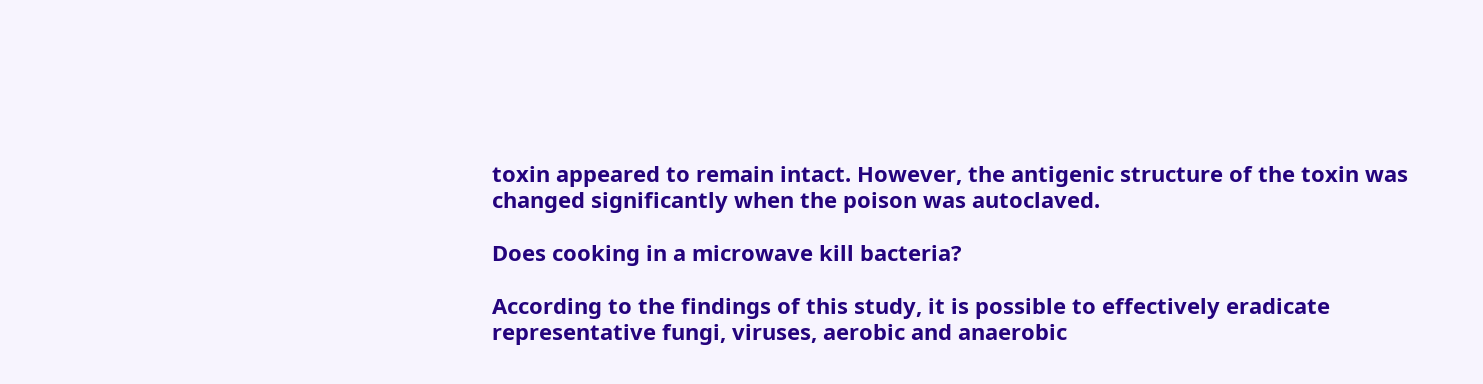toxin appeared to remain intact. However, the antigenic structure of the toxin was changed significantly when the poison was autoclaved.

Does cooking in a microwave kill bacteria?

According to the findings of this study, it is possible to effectively eradicate representative fungi, viruses, aerobic and anaerobic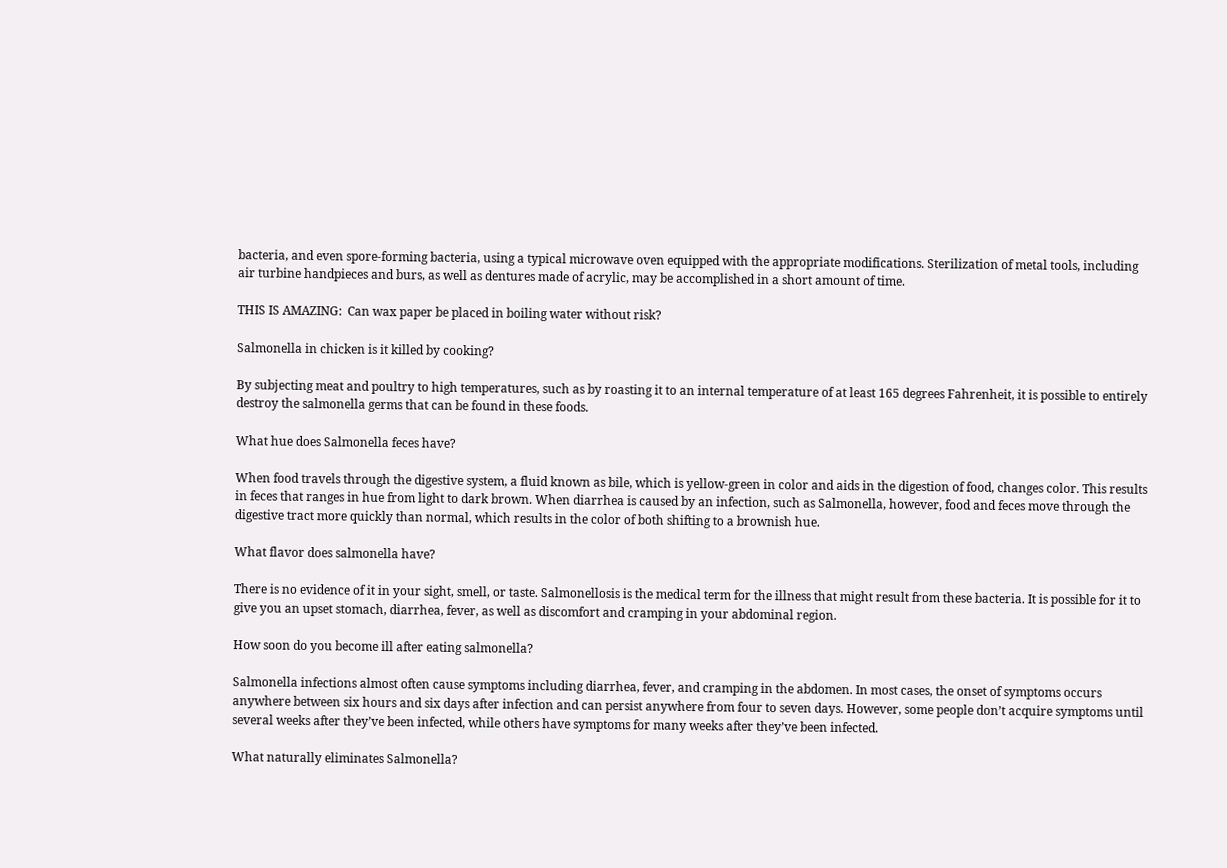bacteria, and even spore-forming bacteria, using a typical microwave oven equipped with the appropriate modifications. Sterilization of metal tools, including air turbine handpieces and burs, as well as dentures made of acrylic, may be accomplished in a short amount of time.

THIS IS AMAZING:  Can wax paper be placed in boiling water without risk?

Salmonella in chicken is it killed by cooking?

By subjecting meat and poultry to high temperatures, such as by roasting it to an internal temperature of at least 165 degrees Fahrenheit, it is possible to entirely destroy the salmonella germs that can be found in these foods.

What hue does Salmonella feces have?

When food travels through the digestive system, a fluid known as bile, which is yellow-green in color and aids in the digestion of food, changes color. This results in feces that ranges in hue from light to dark brown. When diarrhea is caused by an infection, such as Salmonella, however, food and feces move through the digestive tract more quickly than normal, which results in the color of both shifting to a brownish hue.

What flavor does salmonella have?

There is no evidence of it in your sight, smell, or taste. Salmonellosis is the medical term for the illness that might result from these bacteria. It is possible for it to give you an upset stomach, diarrhea, fever, as well as discomfort and cramping in your abdominal region.

How soon do you become ill after eating salmonella?

Salmonella infections almost often cause symptoms including diarrhea, fever, and cramping in the abdomen. In most cases, the onset of symptoms occurs anywhere between six hours and six days after infection and can persist anywhere from four to seven days. However, some people don’t acquire symptoms until several weeks after they’ve been infected, while others have symptoms for many weeks after they’ve been infected.

What naturally eliminates Salmonella?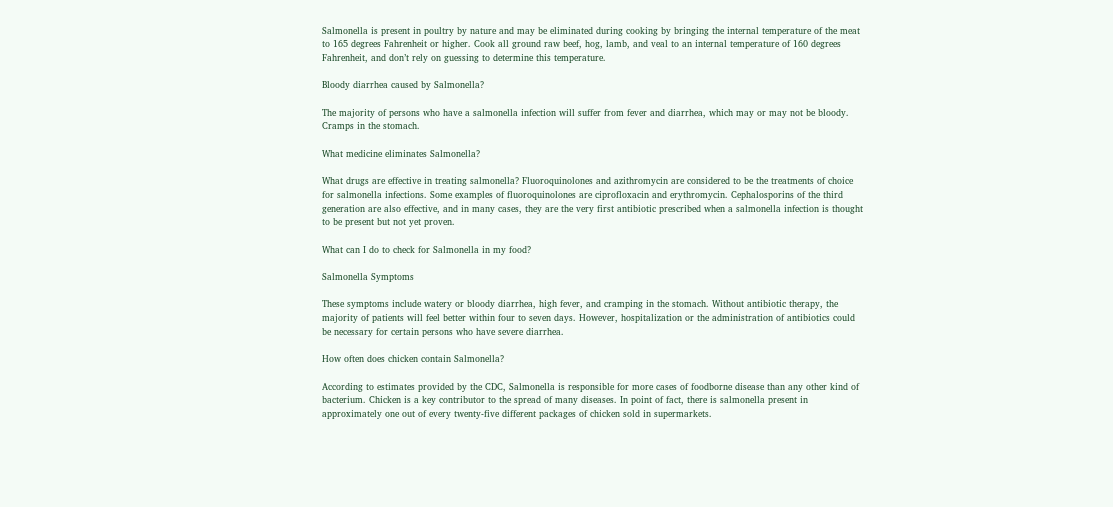Salmonella is present in poultry by nature and may be eliminated during cooking by bringing the internal temperature of the meat to 165 degrees Fahrenheit or higher. Cook all ground raw beef, hog, lamb, and veal to an internal temperature of 160 degrees Fahrenheit, and don’t rely on guessing to determine this temperature.

Bloody diarrhea caused by Salmonella?

The majority of persons who have a salmonella infection will suffer from fever and diarrhea, which may or may not be bloody. Cramps in the stomach.

What medicine eliminates Salmonella?

What drugs are effective in treating salmonella? Fluoroquinolones and azithromycin are considered to be the treatments of choice for salmonella infections. Some examples of fluoroquinolones are ciprofloxacin and erythromycin. Cephalosporins of the third generation are also effective, and in many cases, they are the very first antibiotic prescribed when a salmonella infection is thought to be present but not yet proven.

What can I do to check for Salmonella in my food?

Salmonella Symptoms

These symptoms include watery or bloody diarrhea, high fever, and cramping in the stomach. Without antibiotic therapy, the majority of patients will feel better within four to seven days. However, hospitalization or the administration of antibiotics could be necessary for certain persons who have severe diarrhea.

How often does chicken contain Salmonella?

According to estimates provided by the CDC, Salmonella is responsible for more cases of foodborne disease than any other kind of bacterium. Chicken is a key contributor to the spread of many diseases. In point of fact, there is salmonella present in approximately one out of every twenty-five different packages of chicken sold in supermarkets.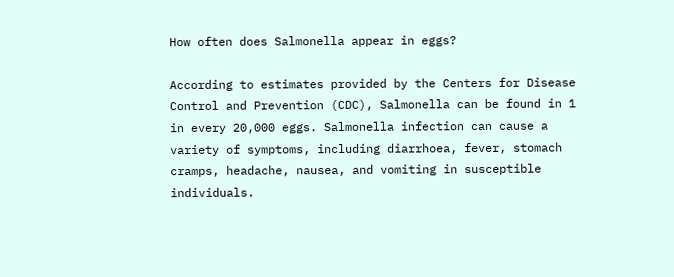How often does Salmonella appear in eggs?

According to estimates provided by the Centers for Disease Control and Prevention (CDC), Salmonella can be found in 1 in every 20,000 eggs. Salmonella infection can cause a variety of symptoms, including diarrhoea, fever, stomach cramps, headache, nausea, and vomiting in susceptible individuals.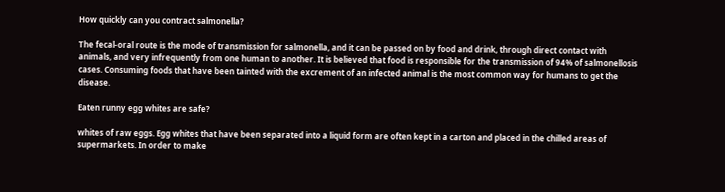How quickly can you contract salmonella?

The fecal-oral route is the mode of transmission for salmonella, and it can be passed on by food and drink, through direct contact with animals, and very infrequently from one human to another. It is believed that food is responsible for the transmission of 94% of salmonellosis cases. Consuming foods that have been tainted with the excrement of an infected animal is the most common way for humans to get the disease.

Eaten runny egg whites are safe?

whites of raw eggs. Egg whites that have been separated into a liquid form are often kept in a carton and placed in the chilled areas of supermarkets. In order to make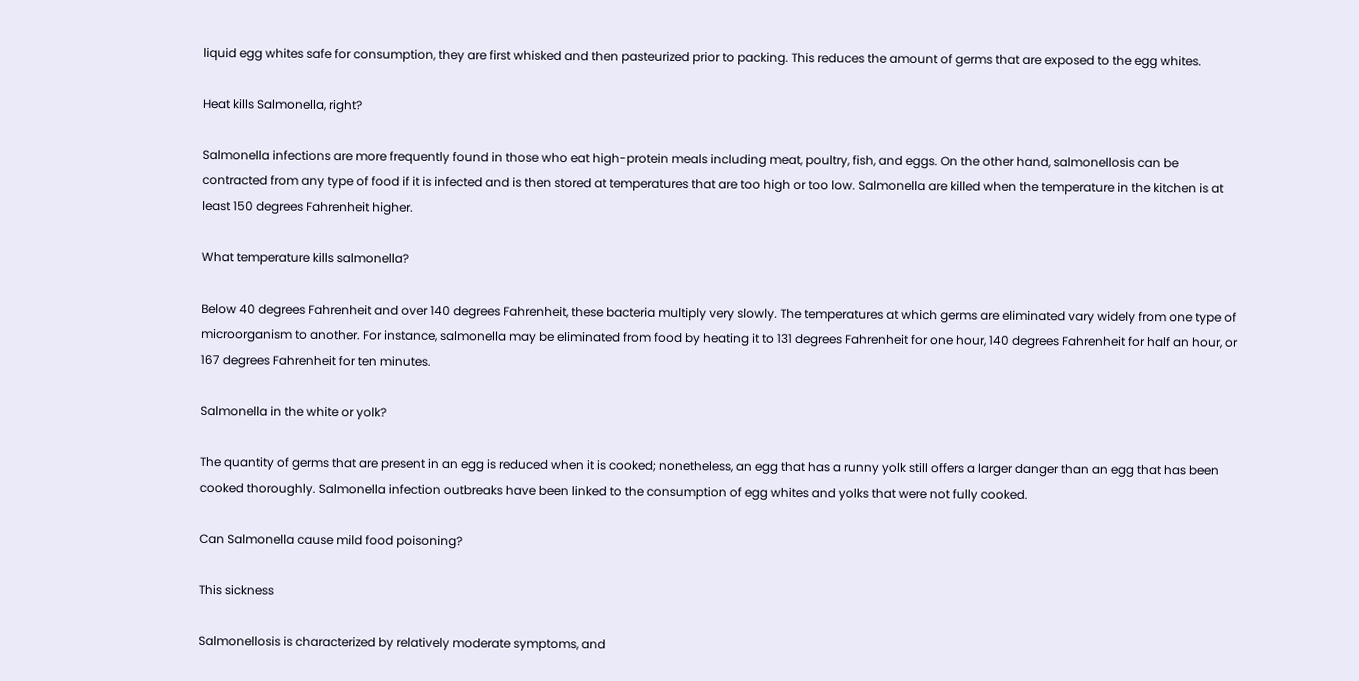liquid egg whites safe for consumption, they are first whisked and then pasteurized prior to packing. This reduces the amount of germs that are exposed to the egg whites.

Heat kills Salmonella, right?

Salmonella infections are more frequently found in those who eat high-protein meals including meat, poultry, fish, and eggs. On the other hand, salmonellosis can be contracted from any type of food if it is infected and is then stored at temperatures that are too high or too low. Salmonella are killed when the temperature in the kitchen is at least 150 degrees Fahrenheit higher.

What temperature kills salmonella?

Below 40 degrees Fahrenheit and over 140 degrees Fahrenheit, these bacteria multiply very slowly. The temperatures at which germs are eliminated vary widely from one type of microorganism to another. For instance, salmonella may be eliminated from food by heating it to 131 degrees Fahrenheit for one hour, 140 degrees Fahrenheit for half an hour, or 167 degrees Fahrenheit for ten minutes.

Salmonella in the white or yolk?

The quantity of germs that are present in an egg is reduced when it is cooked; nonetheless, an egg that has a runny yolk still offers a larger danger than an egg that has been cooked thoroughly. Salmonella infection outbreaks have been linked to the consumption of egg whites and yolks that were not fully cooked.

Can Salmonella cause mild food poisoning?

This sickness

Salmonellosis is characterized by relatively moderate symptoms, and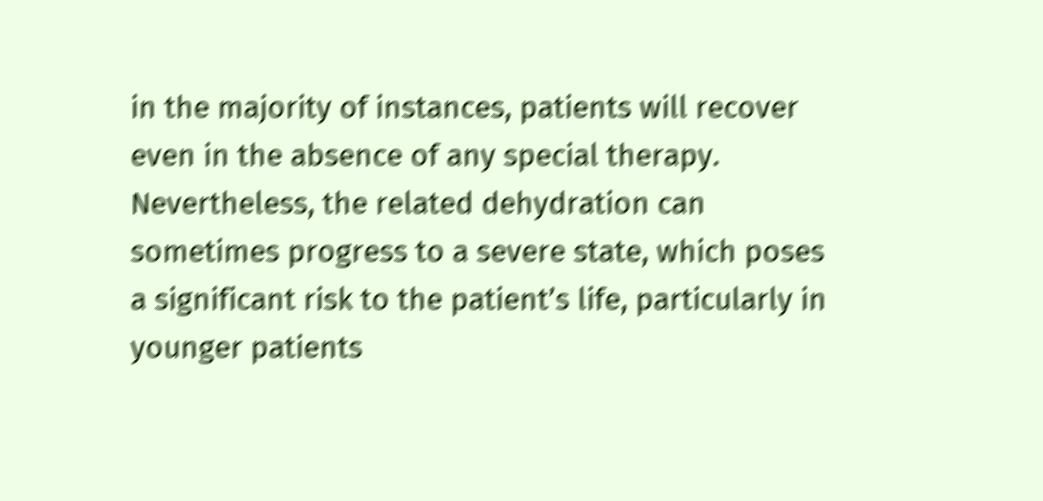in the majority of instances, patients will recover even in the absence of any special therapy. Nevertheless, the related dehydration can sometimes progress to a severe state, which poses a significant risk to the patient’s life, particularly in younger patients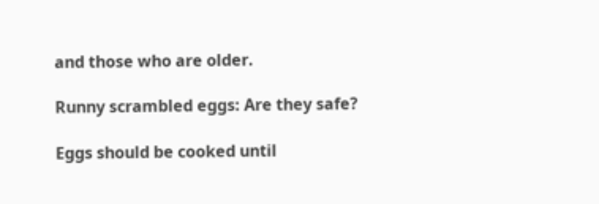and those who are older.

Runny scrambled eggs: Are they safe?

Eggs should be cooked until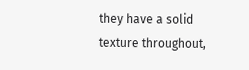they have a solid texture throughout,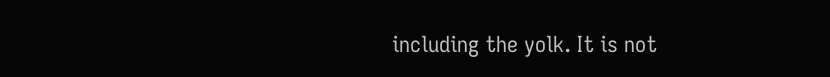including the yolk. It is not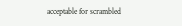acceptable for scrambled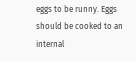eggs to be runny. Eggs should be cooked to an internal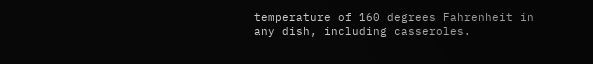temperature of 160 degrees Fahrenheit in any dish, including casseroles.